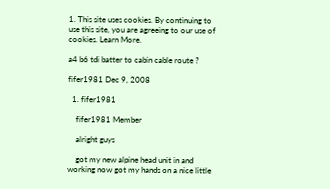1. This site uses cookies. By continuing to use this site, you are agreeing to our use of cookies. Learn More.

a4 b6 tdi batter to cabin cable route ?

fifer1981 Dec 9, 2008

  1. fifer1981

    fifer1981 Member

    alright guys

    got my new alpine head unit in and working now got my hands on a nice little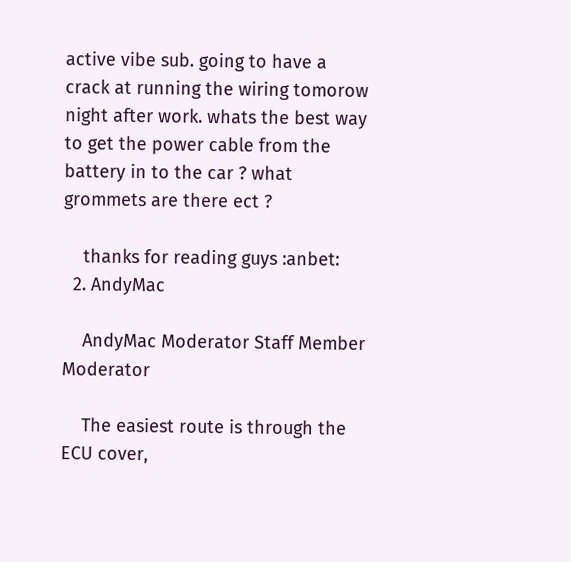active vibe sub. going to have a crack at running the wiring tomorow night after work. whats the best way to get the power cable from the battery in to the car ? what grommets are there ect ?

    thanks for reading guys :anbet:
  2. AndyMac

    AndyMac Moderator Staff Member Moderator

    The easiest route is through the ECU cover,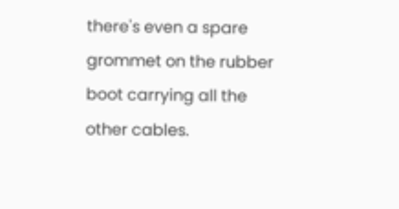there's even a spare grommet on the rubber boot carrying all the other cables.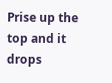Prise up the top and it drops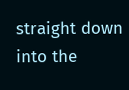straight down into the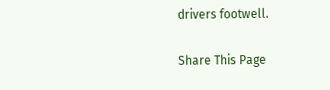drivers footwell.

Share This Page